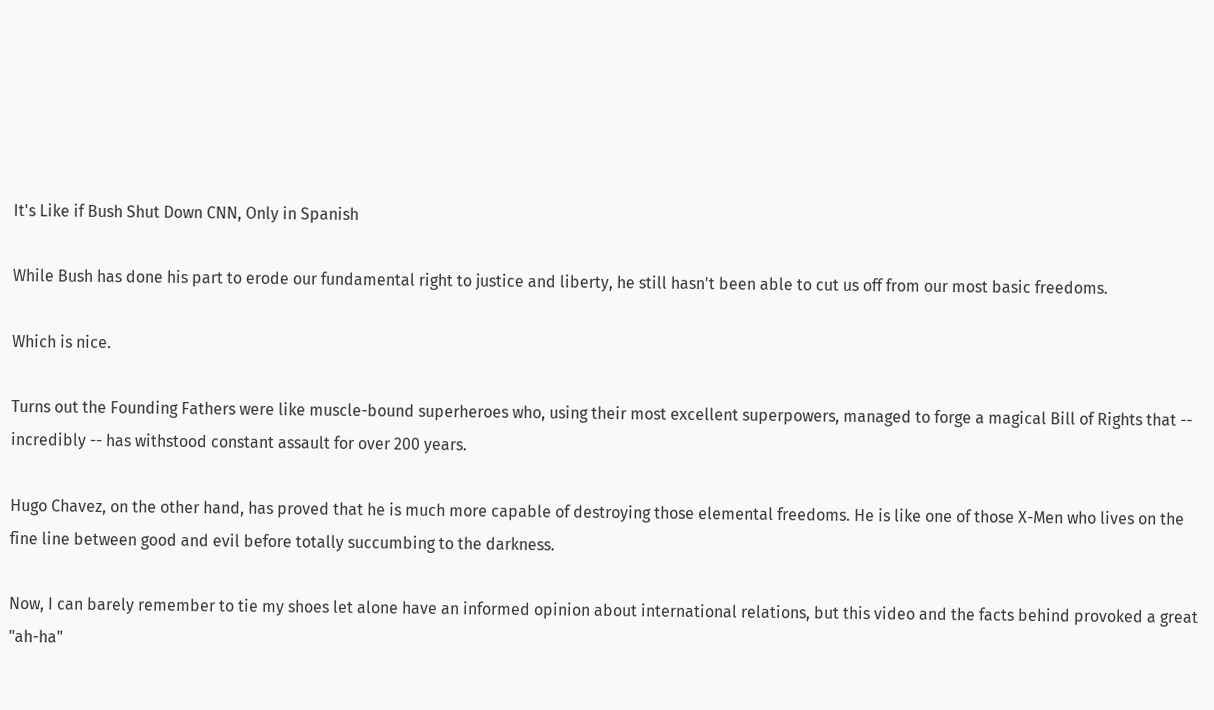It's Like if Bush Shut Down CNN, Only in Spanish

While Bush has done his part to erode our fundamental right to justice and liberty, he still hasn't been able to cut us off from our most basic freedoms.

Which is nice.

Turns out the Founding Fathers were like muscle-bound superheroes who, using their most excellent superpowers, managed to forge a magical Bill of Rights that -- incredibly -- has withstood constant assault for over 200 years.

Hugo Chavez, on the other hand, has proved that he is much more capable of destroying those elemental freedoms. He is like one of those X-Men who lives on the fine line between good and evil before totally succumbing to the darkness.

Now, I can barely remember to tie my shoes let alone have an informed opinion about international relations, but this video and the facts behind provoked a great "ah-ha"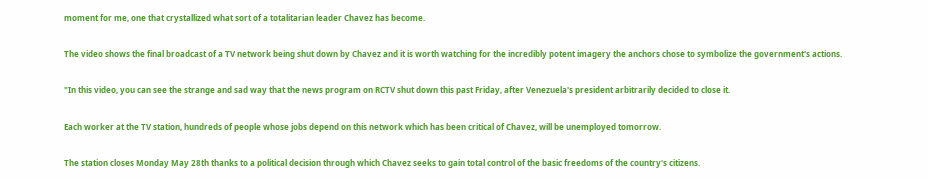moment for me, one that crystallized what sort of a totalitarian leader Chavez has become.

The video shows the final broadcast of a TV network being shut down by Chavez and it is worth watching for the incredibly potent imagery the anchors chose to symbolize the government's actions.

"In this video, you can see the strange and sad way that the news program on RCTV shut down this past Friday, after Venezuela's president arbitrarily decided to close it.

Each worker at the TV station, hundreds of people whose jobs depend on this network which has been critical of Chavez, will be unemployed tomorrow.

The station closes Monday May 28th thanks to a political decision through which Chavez seeks to gain total control of the basic freedoms of the country's citizens.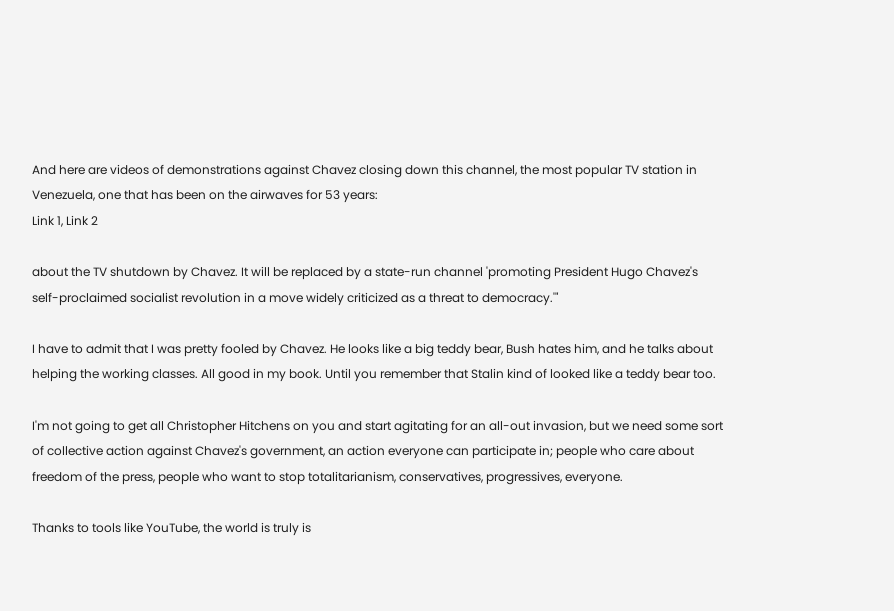And here are videos of demonstrations against Chavez closing down this channel, the most popular TV station in Venezuela, one that has been on the airwaves for 53 years:
Link 1, Link 2

about the TV shutdown by Chavez. It will be replaced by a state-run channel 'promoting President Hugo Chavez's self-proclaimed socialist revolution in a move widely criticized as a threat to democracy.'"

I have to admit that I was pretty fooled by Chavez. He looks like a big teddy bear, Bush hates him, and he talks about helping the working classes. All good in my book. Until you remember that Stalin kind of looked like a teddy bear too.

I'm not going to get all Christopher Hitchens on you and start agitating for an all-out invasion, but we need some sort of collective action against Chavez's government, an action everyone can participate in; people who care about freedom of the press, people who want to stop totalitarianism, conservatives, progressives, everyone.

Thanks to tools like YouTube, the world is truly is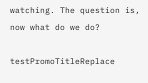watching. The question is, now what do we do?

testPromoTitleReplace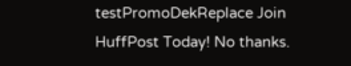testPromoDekReplace Join HuffPost Today! No thanks.